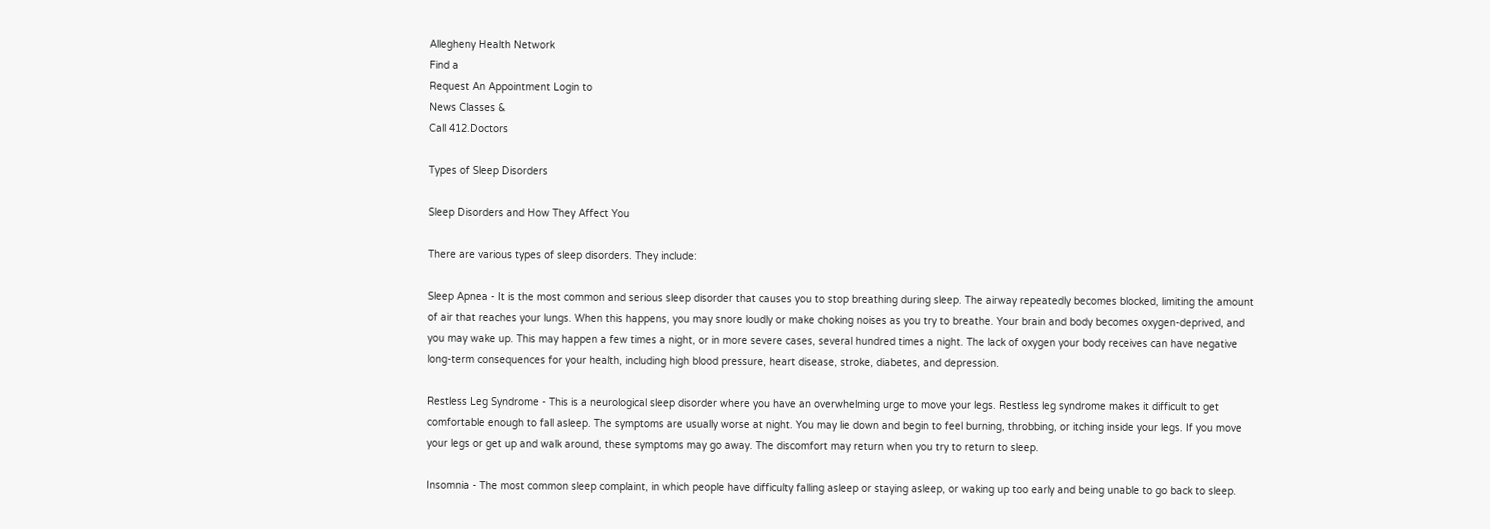Allegheny Health Network
Find a
Request An Appointment Login to
News Classes &
Call 412.Doctors

Types of Sleep Disorders

Sleep Disorders and How They Affect You

There are various types of sleep disorders. They include:

Sleep Apnea - It is the most common and serious sleep disorder that causes you to stop breathing during sleep. The airway repeatedly becomes blocked, limiting the amount of air that reaches your lungs. When this happens, you may snore loudly or make choking noises as you try to breathe. Your brain and body becomes oxygen-deprived, and you may wake up. This may happen a few times a night, or in more severe cases, several hundred times a night. The lack of oxygen your body receives can have negative long‐term consequences for your health, including high blood pressure, heart disease, stroke, diabetes, and depression.

Restless Leg Syndrome - This is a neurological sleep disorder where you have an overwhelming urge to move your legs. Restless leg syndrome makes it difficult to get comfortable enough to fall asleep. The symptoms are usually worse at night. You may lie down and begin to feel burning, throbbing, or itching inside your legs. If you move your legs or get up and walk around, these symptoms may go away. The discomfort may return when you try to return to sleep.

Insomnia - The most common sleep complaint, in which people have difficulty falling asleep or staying asleep, or waking up too early and being unable to go back to sleep.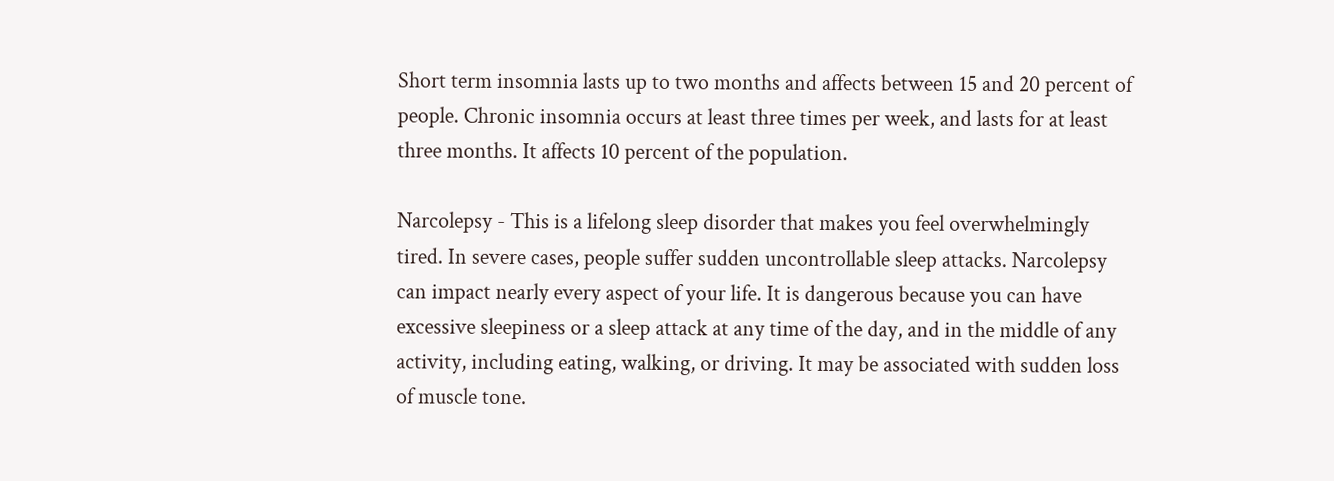Short term insomnia lasts up to two months and affects between 15 and 20 percent of people. Chronic insomnia occurs at least three times per week, and lasts for at least three months. It affects 10 percent of the population.

Narcolepsy - This is a lifelong sleep disorder that makes you feel overwhelmingly tired. In severe cases, people suffer sudden uncontrollable sleep attacks. Narcolepsy can impact nearly every aspect of your life. It is dangerous because you can have excessive sleepiness or a sleep attack at any time of the day, and in the middle of any activity, including eating, walking, or driving. It may be associated with sudden loss of muscle tone.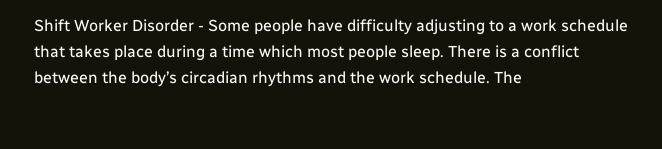Shift Worker Disorder - Some people have difficulty adjusting to a work schedule that takes place during a time which most people sleep. There is a conflict between the body’s circadian rhythms and the work schedule. The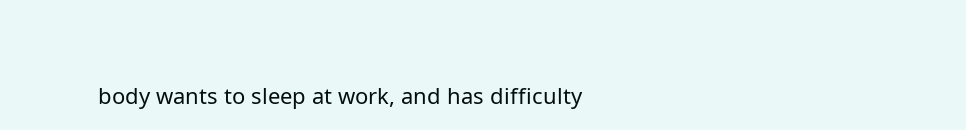body wants to sleep at work, and has difficulty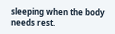sleeping when the body needs rest.